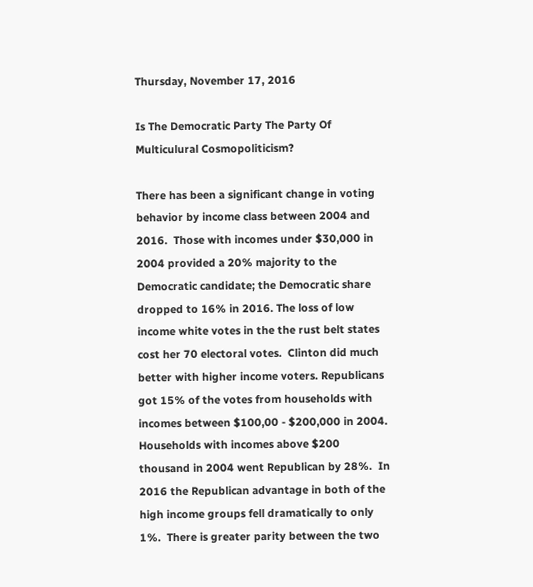Thursday, November 17, 2016

Is The Democratic Party The Party Of Multiculural Cosmopoliticism?

There has been a significant change in voting behavior by income class between 2004 and 2016.  Those with incomes under $30,000 in 2004 provided a 20% majority to the Democratic candidate; the Democratic share dropped to 16% in 2016. The loss of low income white votes in the the rust belt states cost her 70 electoral votes.  Clinton did much better with higher income voters. Republicans got 15% of the votes from households with incomes between $100,00 - $200,000 in 2004. Households with incomes above $200 thousand in 2004 went Republican by 28%.  In 2016 the Republican advantage in both of the high income groups fell dramatically to only 1%.  There is greater parity between the two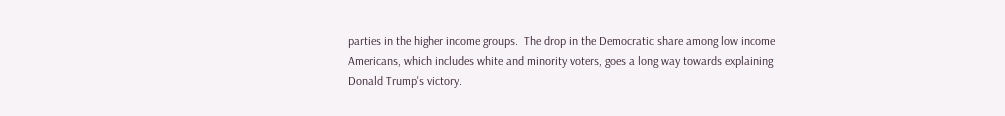parties in the higher income groups.  The drop in the Democratic share among low income Americans, which includes white and minority voters, goes a long way towards explaining Donald Trump's victory.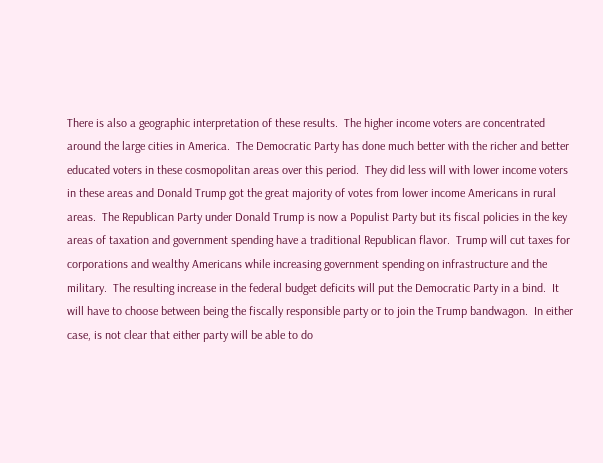There is also a geographic interpretation of these results.  The higher income voters are concentrated around the large cities in America.  The Democratic Party has done much better with the richer and better educated voters in these cosmopolitan areas over this period.  They did less will with lower income voters in these areas and Donald Trump got the great majority of votes from lower income Americans in rural areas.  The Republican Party under Donald Trump is now a Populist Party but its fiscal policies in the key areas of taxation and government spending have a traditional Republican flavor.  Trump will cut taxes for corporations and wealthy Americans while increasing government spending on infrastructure and the military.  The resulting increase in the federal budget deficits will put the Democratic Party in a bind.  It will have to choose between being the fiscally responsible party or to join the Trump bandwagon.  In either case, is not clear that either party will be able to do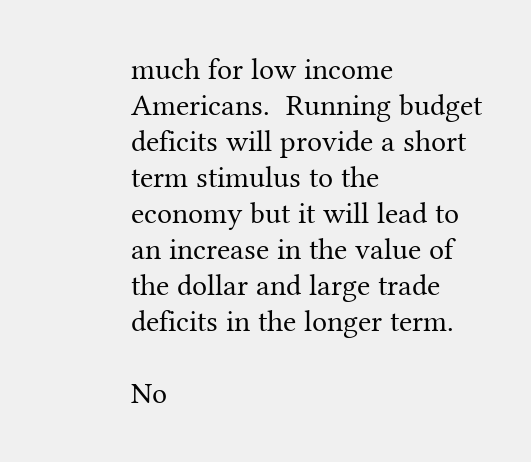much for low income Americans.  Running budget deficits will provide a short term stimulus to the economy but it will lead to an increase in the value of the dollar and large trade deficits in the longer term.

No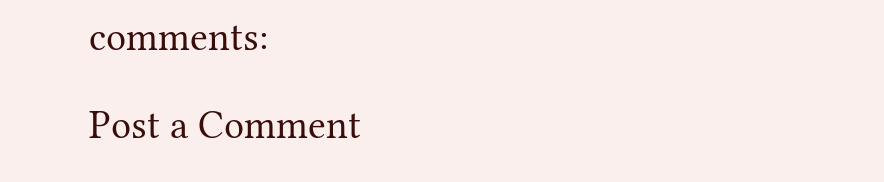comments:

Post a Comment